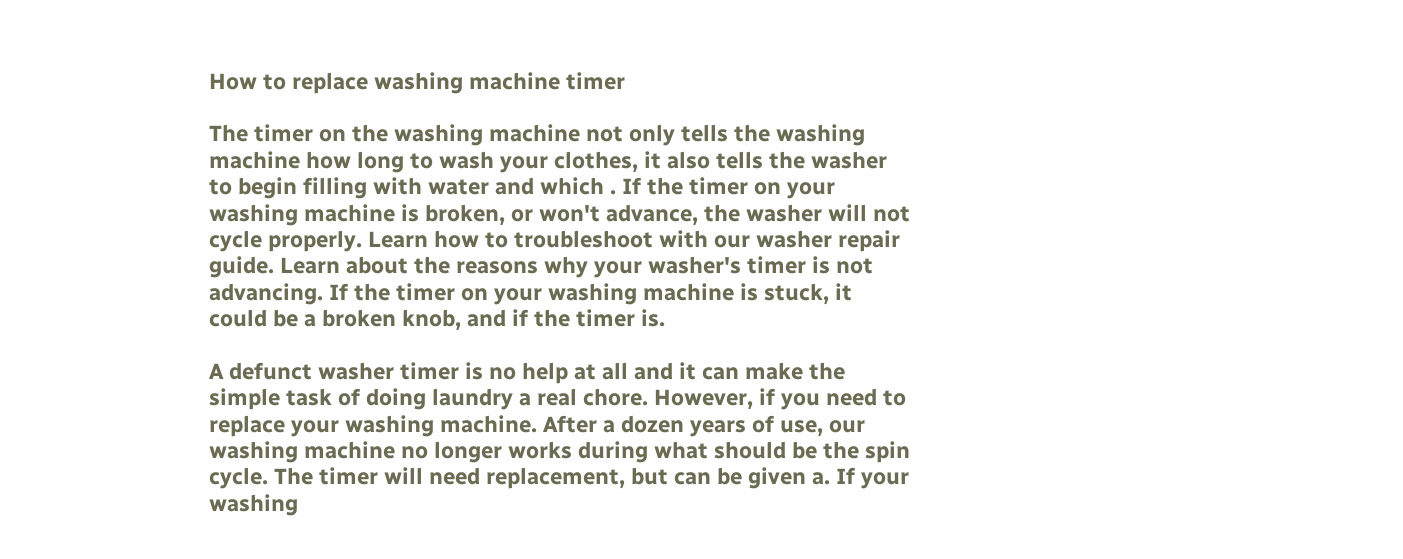How to replace washing machine timer

The timer on the washing machine not only tells the washing machine how long to wash your clothes, it also tells the washer to begin filling with water and which . If the timer on your washing machine is broken, or won't advance, the washer will not cycle properly. Learn how to troubleshoot with our washer repair guide. Learn about the reasons why your washer's timer is not advancing. If the timer on your washing machine is stuck, it could be a broken knob, and if the timer is.

A defunct washer timer is no help at all and it can make the simple task of doing laundry a real chore. However, if you need to replace your washing machine. After a dozen years of use, our washing machine no longer works during what should be the spin cycle. The timer will need replacement, but can be given a. If your washing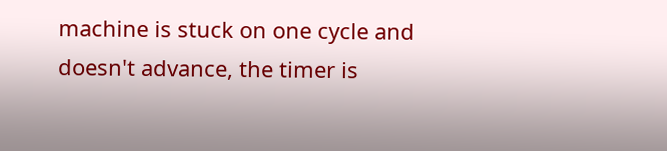machine is stuck on one cycle and doesn't advance, the timer is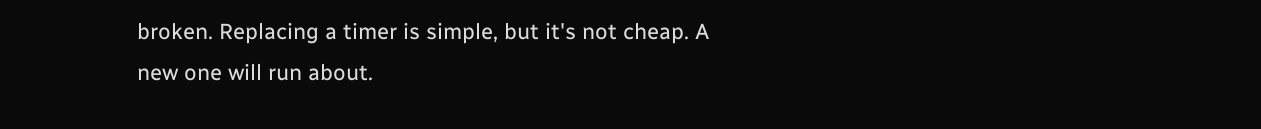broken. Replacing a timer is simple, but it's not cheap. A new one will run about.